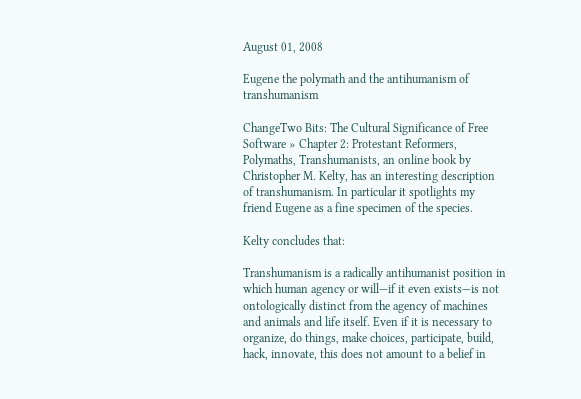August 01, 2008

Eugene the polymath and the antihumanism of transhumanism

ChangeTwo Bits: The Cultural Significance of Free Software » Chapter 2: Protestant Reformers, Polymaths, Transhumanists, an online book by Christopher M. Kelty, has an interesting description of transhumanism. In particular it spotlights my friend Eugene as a fine specimen of the species.

Kelty concludes that:

Transhumanism is a radically antihumanist position in which human agency or will—if it even exists—is not ontologically distinct from the agency of machines and animals and life itself. Even if it is necessary to organize, do things, make choices, participate, build, hack, innovate, this does not amount to a belief in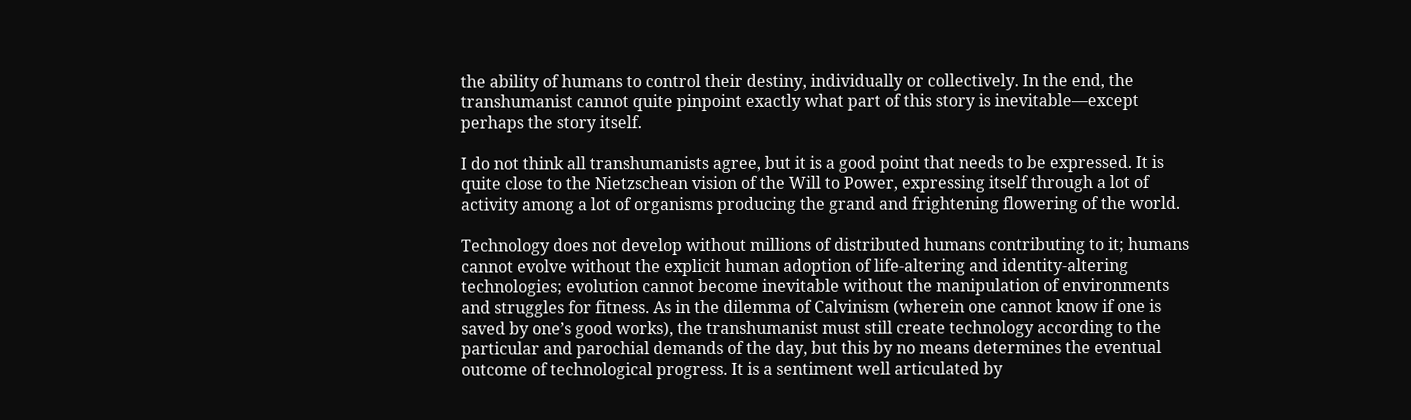the ability of humans to control their destiny, individually or collectively. In the end, the transhumanist cannot quite pinpoint exactly what part of this story is inevitable—except perhaps the story itself.

I do not think all transhumanists agree, but it is a good point that needs to be expressed. It is quite close to the Nietzschean vision of the Will to Power, expressing itself through a lot of activity among a lot of organisms producing the grand and frightening flowering of the world.

Technology does not develop without millions of distributed humans contributing to it; humans cannot evolve without the explicit human adoption of life-altering and identity-altering technologies; evolution cannot become inevitable without the manipulation of environments and struggles for fitness. As in the dilemma of Calvinism (wherein one cannot know if one is saved by one’s good works), the transhumanist must still create technology according to the particular and parochial demands of the day, but this by no means determines the eventual outcome of technological progress. It is a sentiment well articulated by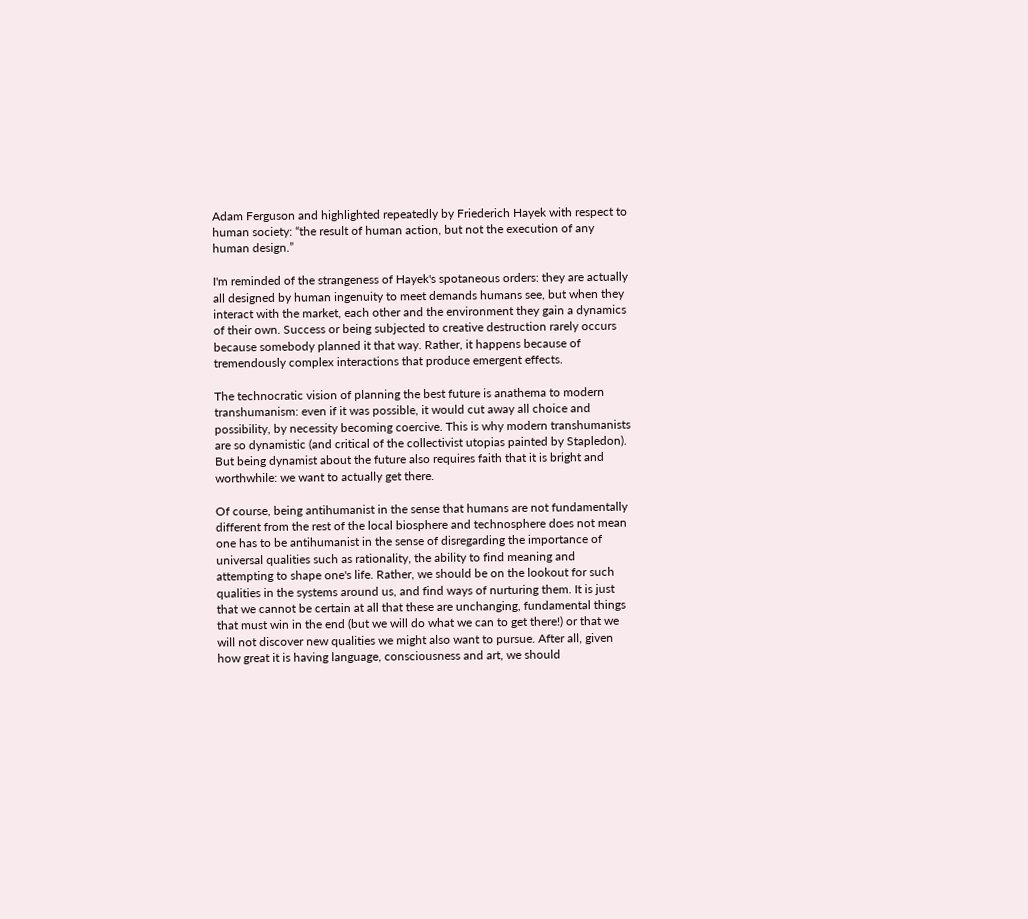Adam Ferguson and highlighted repeatedly by Friederich Hayek with respect to human society: “the result of human action, but not the execution of any human design.”

I'm reminded of the strangeness of Hayek's spotaneous orders: they are actually all designed by human ingenuity to meet demands humans see, but when they interact with the market, each other and the environment they gain a dynamics of their own. Success or being subjected to creative destruction rarely occurs because somebody planned it that way. Rather, it happens because of tremendously complex interactions that produce emergent effects.

The technocratic vision of planning the best future is anathema to modern transhumanism: even if it was possible, it would cut away all choice and possibility, by necessity becoming coercive. This is why modern transhumanists are so dynamistic (and critical of the collectivist utopias painted by Stapledon). But being dynamist about the future also requires faith that it is bright and worthwhile: we want to actually get there.

Of course, being antihumanist in the sense that humans are not fundamentally different from the rest of the local biosphere and technosphere does not mean one has to be antihumanist in the sense of disregarding the importance of universal qualities such as rationality, the ability to find meaning and attempting to shape one's life. Rather, we should be on the lookout for such qualities in the systems around us, and find ways of nurturing them. It is just that we cannot be certain at all that these are unchanging, fundamental things that must win in the end (but we will do what we can to get there!) or that we will not discover new qualities we might also want to pursue. After all, given how great it is having language, consciousness and art, we should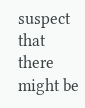suspect that there might be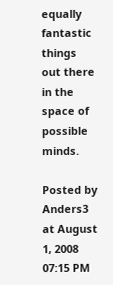equally fantastic things out there in the space of possible minds.

Posted by Anders3 at August 1, 2008 07:15 PM